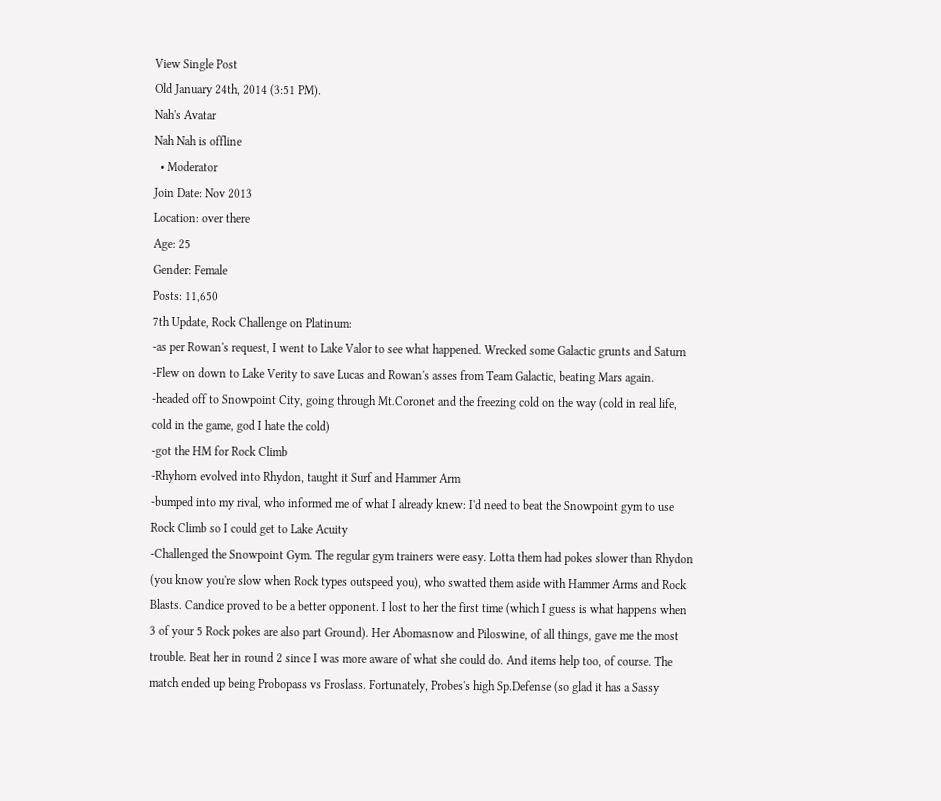View Single Post
Old January 24th, 2014 (3:51 PM).
Nah's Avatar
Nah Nah is offline
  • Moderator
Join Date: Nov 2013
Location: over there
Age: 25
Gender: Female
Posts: 11,650
7th Update, Rock Challenge on Platinum:
-as per Rowan's request, I went to Lake Valor to see what happened. Wrecked some Galactic grunts and Saturn
-Flew on down to Lake Verity to save Lucas and Rowan's asses from Team Galactic, beating Mars again.
-headed off to Snowpoint City, going through Mt.Coronet and the freezing cold on the way (cold in real life, cold in the game, god I hate the cold)
-got the HM for Rock Climb
-Rhyhorn evolved into Rhydon, taught it Surf and Hammer Arm
-bumped into my rival, who informed me of what I already knew: I'd need to beat the Snowpoint gym to use Rock Climb so I could get to Lake Acuity
-Challenged the Snowpoint Gym. The regular gym trainers were easy. Lotta them had pokes slower than Rhydon (you know you're slow when Rock types outspeed you), who swatted them aside with Hammer Arms and Rock Blasts. Candice proved to be a better opponent. I lost to her the first time (which I guess is what happens when 3 of your 5 Rock pokes are also part Ground). Her Abomasnow and Piloswine, of all things, gave me the most trouble. Beat her in round 2 since I was more aware of what she could do. And items help too, of course. The match ended up being Probopass vs Froslass. Fortunately, Probes's high Sp.Defense (so glad it has a Sassy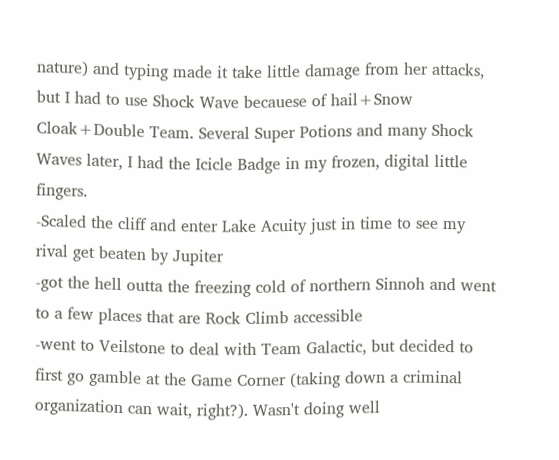nature) and typing made it take little damage from her attacks, but I had to use Shock Wave becauese of hail+Snow Cloak+Double Team. Several Super Potions and many Shock Waves later, I had the Icicle Badge in my frozen, digital little fingers.
-Scaled the cliff and enter Lake Acuity just in time to see my rival get beaten by Jupiter
-got the hell outta the freezing cold of northern Sinnoh and went to a few places that are Rock Climb accessible
-went to Veilstone to deal with Team Galactic, but decided to first go gamble at the Game Corner (taking down a criminal organization can wait, right?). Wasn't doing well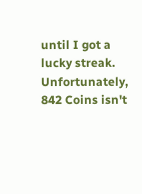until I got a lucky streak. Unfortunately, 842 Coins isn't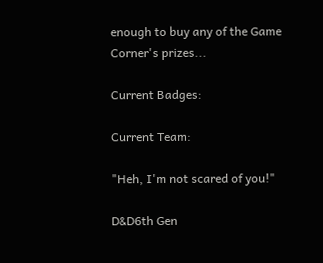enough to buy any of the Game Corner's prizes...

Current Badges:

Current Team:

"Heh, I'm not scared of you!"

D&D6th Gen